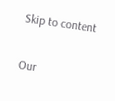Skip to content

Our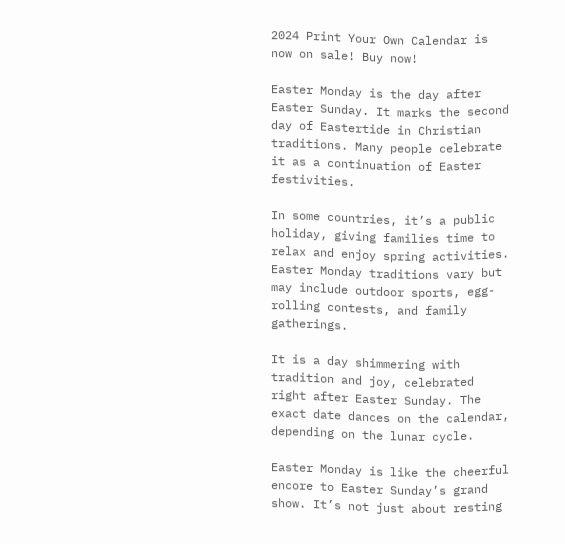2024 Print Your Own Calendar is now on sale! Buy now!

Easter Monday is the day after Easter Sunday. It marks the second day of Eastertide in Christian traditions. Many people celebrate it as a continuation of Easter festivities.

In some countries, it’s a public holiday, giving families time to relax and enjoy spring activities. Easter Monday traditions vary but may include outdoor sports, egg-rolling contests, and family gatherings.

It is a day shimmering with tradition and joy, celebrated right after Easter Sunday. The exact date dances on the calendar, depending on the lunar cycle.

Easter Monday is like the cheerful encore to Easter Sunday’s grand show. It’s not just about resting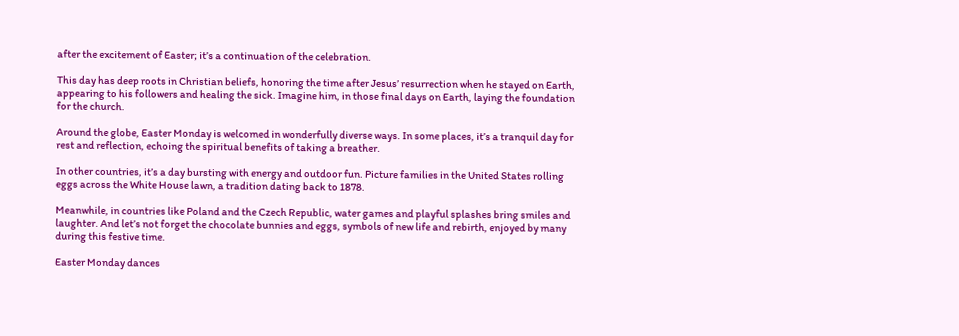after the excitement of Easter; it’s a continuation of the celebration.

This day has deep roots in Christian beliefs, honoring the time after Jesus’ resurrection when he stayed on Earth, appearing to his followers and healing the sick. Imagine him, in those final days on Earth, laying the foundation for the church.

Around the globe, Easter Monday is welcomed in wonderfully diverse ways. In some places, it’s a tranquil day for rest and reflection, echoing the spiritual benefits of taking a breather.

In other countries, it’s a day bursting with energy and outdoor fun. Picture families in the United States rolling eggs across the White House lawn, a tradition dating back to 1878.

Meanwhile, in countries like Poland and the Czech Republic, water games and playful splashes bring smiles and laughter. And let’s not forget the chocolate bunnies and eggs, symbols of new life and rebirth, enjoyed by many during this festive time.

Easter Monday dances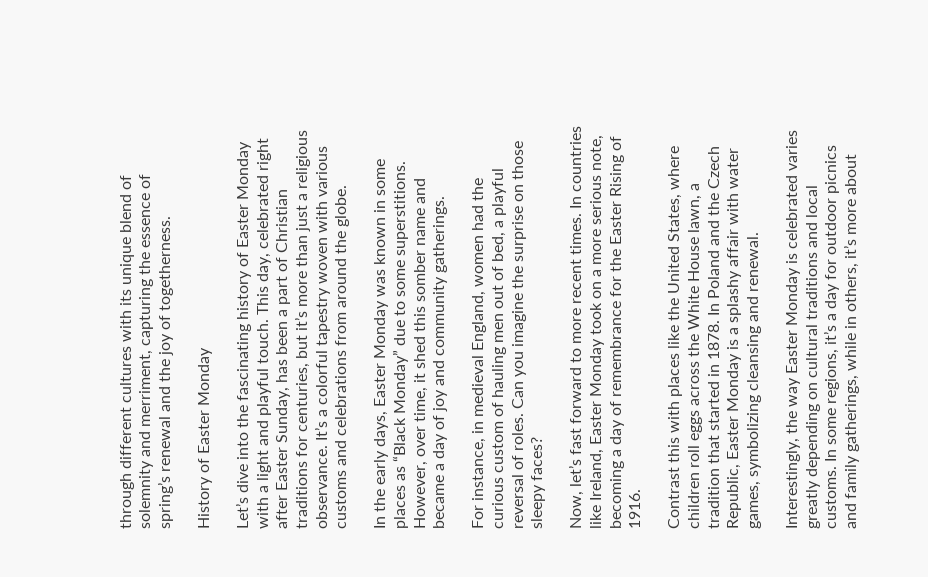through different cultures with its unique blend of solemnity and merriment, capturing the essence of spring’s renewal and the joy of togetherness.

History of Easter Monday

Let’s dive into the fascinating history of Easter Monday with a light and playful touch. This day, celebrated right after Easter Sunday, has been a part of Christian traditions for centuries, but it’s more than just a religious observance. It’s a colorful tapestry woven with various customs and celebrations from around the globe.

In the early days, Easter Monday was known in some places as “Black Monday” due to some superstitions. However, over time, it shed this somber name and became a day of joy and community gatherings.

For instance, in medieval England, women had the curious custom of hauling men out of bed, a playful reversal of roles. Can you imagine the surprise on those sleepy faces?

Now, let’s fast forward to more recent times. In countries like Ireland, Easter Monday took on a more serious note, becoming a day of remembrance for the Easter Rising of 1916.

Contrast this with places like the United States, where children roll eggs across the White House lawn, a tradition that started in 1878. In Poland and the Czech Republic, Easter Monday is a splashy affair with water games, symbolizing cleansing and renewal.

Interestingly, the way Easter Monday is celebrated varies greatly depending on cultural traditions and local customs. In some regions, it’s a day for outdoor picnics and family gatherings, while in others, it’s more about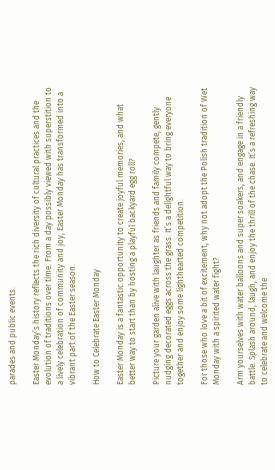parades and public events.

Easter Monday’s history reflects the rich diversity of cultural practices and the evolution of traditions over time. From a day possibly viewed with superstition to a lively celebration of community and joy, Easter Monday has transformed into a vibrant part of the Easter season.

How to Celebrate Easter Monday

Easter Monday is a fantastic opportunity to create joyful memories, and what better way to start than by hosting a playful backyard egg roll?

Picture your garden alive with laughter as friends and family compete, gently nudging decorated eggs across the grass. It’s a delightful way to bring everyone together and enjoy some lighthearted competition.

For those who love a bit of excitement, why not adopt the Polish tradition of Wet Monday with a spirited water fight?

Arm yourselves with water balloons and super soakers, and engage in a friendly battle. Splash around, laugh, and enjoy the thrill of the chase. It’s a refreshing way to celebrate and welcome the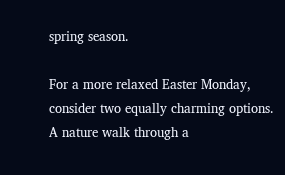spring season.

For a more relaxed Easter Monday, consider two equally charming options. A nature walk through a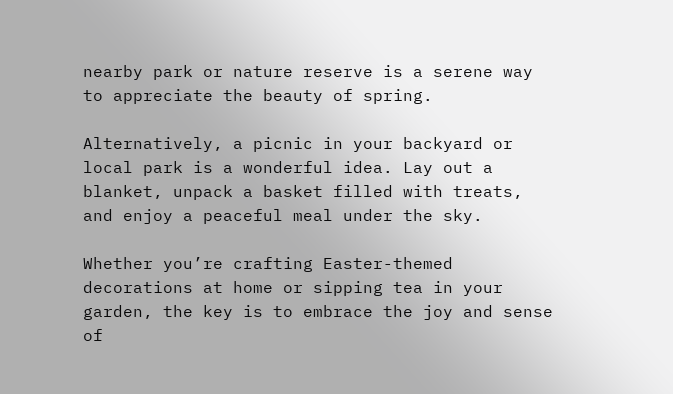nearby park or nature reserve is a serene way to appreciate the beauty of spring.

Alternatively, a picnic in your backyard or local park is a wonderful idea. Lay out a blanket, unpack a basket filled with treats, and enjoy a peaceful meal under the sky.

Whether you’re crafting Easter-themed decorations at home or sipping tea in your garden, the key is to embrace the joy and sense of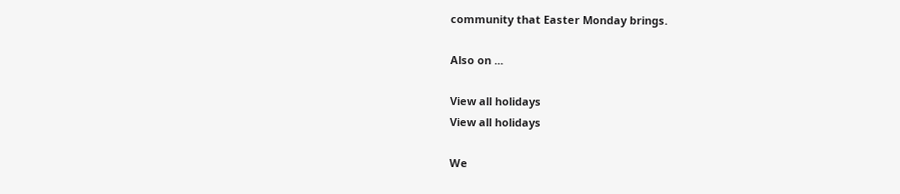community that Easter Monday brings.

Also on ...

View all holidays
View all holidays

We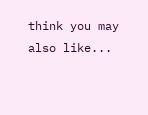think you may also like...